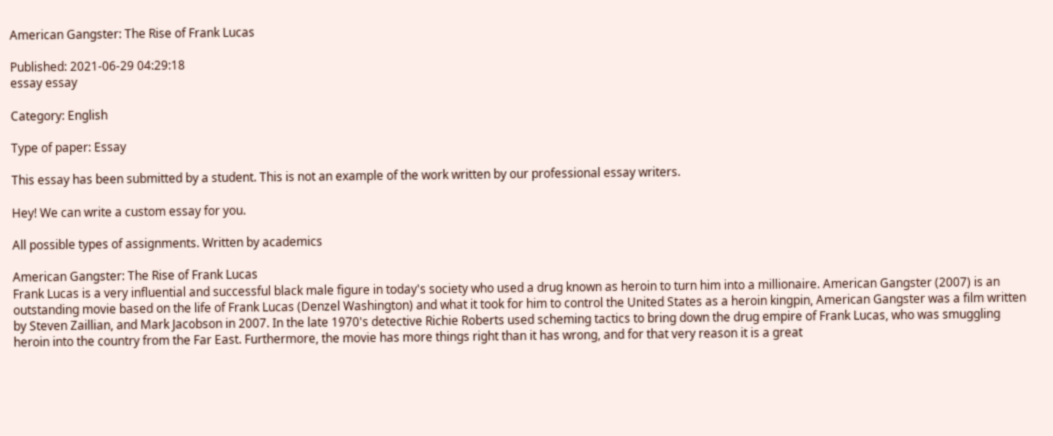American Gangster: The Rise of Frank Lucas

Published: 2021-06-29 04:29:18
essay essay

Category: English

Type of paper: Essay

This essay has been submitted by a student. This is not an example of the work written by our professional essay writers.

Hey! We can write a custom essay for you.

All possible types of assignments. Written by academics

American Gangster: The Rise of Frank Lucas
Frank Lucas is a very influential and successful black male figure in today's society who used a drug known as heroin to turn him into a millionaire. American Gangster (2007) is an outstanding movie based on the life of Frank Lucas (Denzel Washington) and what it took for him to control the United States as a heroin kingpin, American Gangster was a film written by Steven Zaillian, and Mark Jacobson in 2007. In the late 1970's detective Richie Roberts used scheming tactics to bring down the drug empire of Frank Lucas, who was smuggling heroin into the country from the Far East. Furthermore, the movie has more things right than it has wrong, and for that very reason it is a great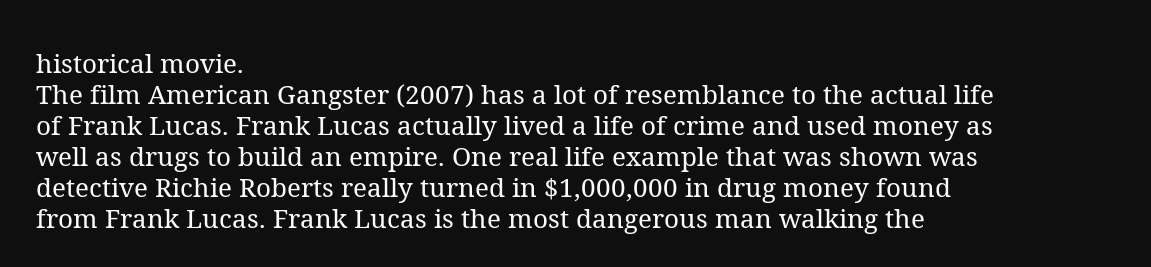historical movie.
The film American Gangster (2007) has a lot of resemblance to the actual life of Frank Lucas. Frank Lucas actually lived a life of crime and used money as well as drugs to build an empire. One real life example that was shown was detective Richie Roberts really turned in $1,000,000 in drug money found from Frank Lucas. Frank Lucas is the most dangerous man walking the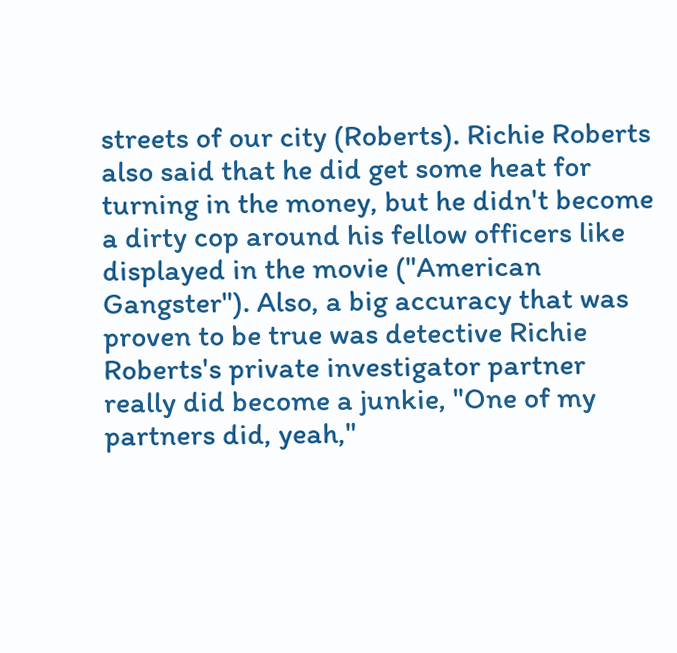streets of our city (Roberts). Richie Roberts also said that he did get some heat for turning in the money, but he didn't become a dirty cop around his fellow officers like displayed in the movie ("American Gangster"). Also, a big accuracy that was proven to be true was detective Richie Roberts's private investigator partner really did become a junkie, "One of my partners did, yeah,"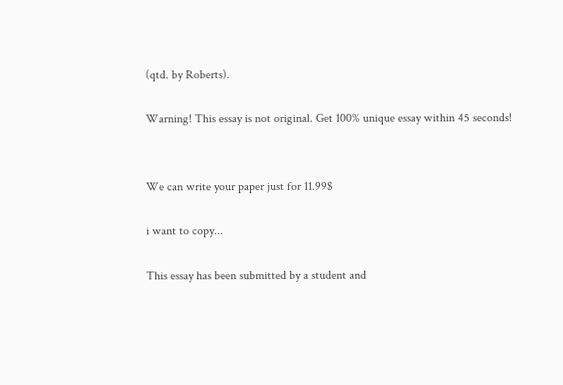(qtd. by Roberts).

Warning! This essay is not original. Get 100% unique essay within 45 seconds!


We can write your paper just for 11.99$

i want to copy...

This essay has been submitted by a student and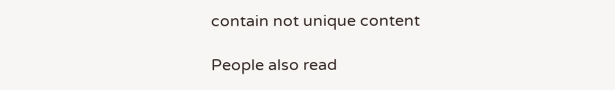contain not unique content

People also read